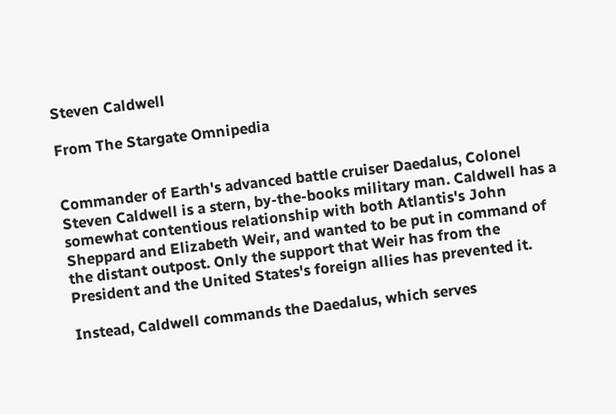Steven Caldwell

From The Stargate Omnipedia


Commander of Earth's advanced battle cruiser Daedalus, Colonel Steven Caldwell is a stern, by-the-books military man. Caldwell has a somewhat contentious relationship with both Atlantis's John Sheppard and Elizabeth Weir, and wanted to be put in command of the distant outpost. Only the support that Weir has from the President and the United States's foreign allies has prevented it.

Instead, Caldwell commands the Daedalus, which serves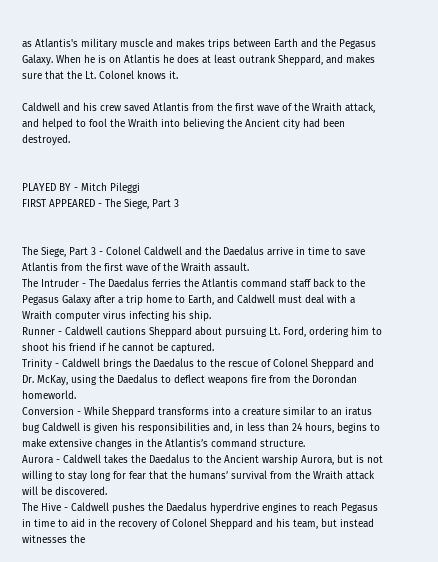as Atlantis's military muscle and makes trips between Earth and the Pegasus Galaxy. When he is on Atlantis he does at least outrank Sheppard, and makes sure that the Lt. Colonel knows it.

Caldwell and his crew saved Atlantis from the first wave of the Wraith attack, and helped to fool the Wraith into believing the Ancient city had been destroyed.


PLAYED BY - Mitch Pileggi
FIRST APPEARED - The Siege, Part 3


The Siege, Part 3 - Colonel Caldwell and the Daedalus arrive in time to save Atlantis from the first wave of the Wraith assault.
The Intruder - The Daedalus ferries the Atlantis command staff back to the Pegasus Galaxy after a trip home to Earth, and Caldwell must deal with a Wraith computer virus infecting his ship.
Runner - Caldwell cautions Sheppard about pursuing Lt. Ford, ordering him to shoot his friend if he cannot be captured.
Trinity - Caldwell brings the Daedalus to the rescue of Colonel Sheppard and Dr. McKay, using the Daedalus to deflect weapons fire from the Dorondan homeworld.
Conversion - While Sheppard transforms into a creature similar to an iratus bug Caldwell is given his responsibilities and, in less than 24 hours, begins to make extensive changes in the Atlantis’s command structure.
Aurora - Caldwell takes the Daedalus to the Ancient warship Aurora, but is not willing to stay long for fear that the humans’ survival from the Wraith attack will be discovered.
The Hive - Caldwell pushes the Daedalus hyperdrive engines to reach Pegasus in time to aid in the recovery of Colonel Sheppard and his team, but instead witnesses the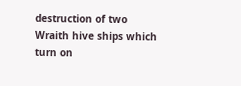destruction of two Wraith hive ships which turn on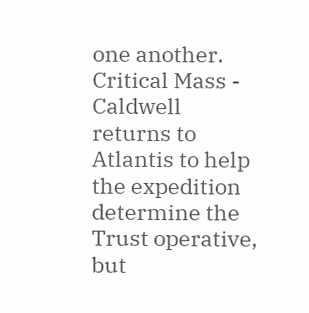one another.
Critical Mass - Caldwell returns to Atlantis to help the expedition determine the Trust operative, but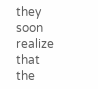they soon realize that the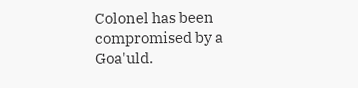Colonel has been compromised by a Goa'uld.